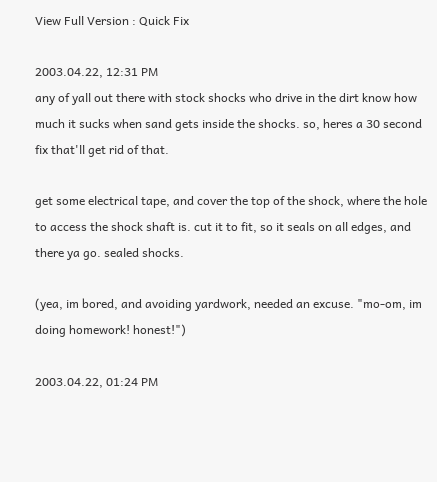View Full Version : Quick Fix

2003.04.22, 12:31 PM
any of yall out there with stock shocks who drive in the dirt know how much it sucks when sand gets inside the shocks. so, heres a 30 second fix that'll get rid of that.

get some electrical tape, and cover the top of the shock, where the hole to access the shock shaft is. cut it to fit, so it seals on all edges, and there ya go. sealed shocks.

(yea, im bored, and avoiding yardwork, needed an excuse. "mo-om, im doing homework! honest!")

2003.04.22, 01:24 PM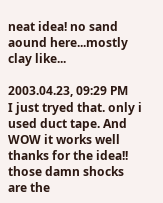neat idea! no sand aound here...mostly clay like...

2003.04.23, 09:29 PM
I just tryed that. only i used duct tape. And WOW it works well thanks for the idea!! those damn shocks are the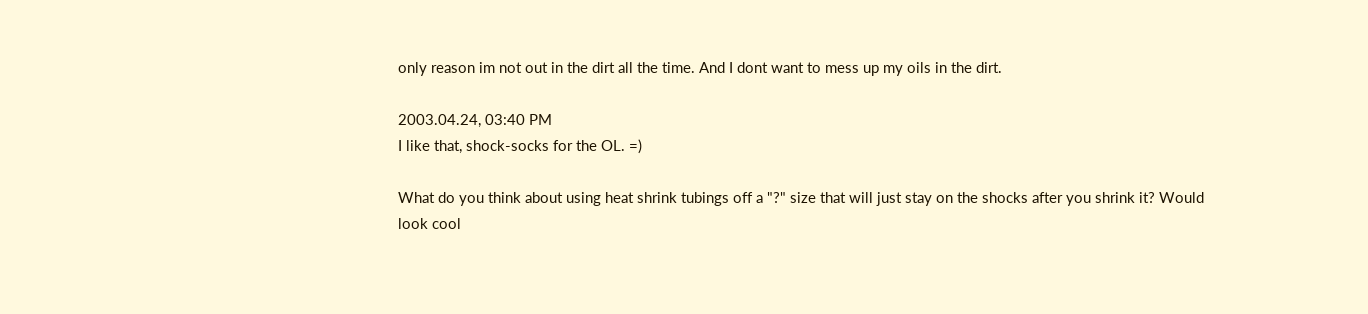only reason im not out in the dirt all the time. And I dont want to mess up my oils in the dirt.

2003.04.24, 03:40 PM
I like that, shock-socks for the OL. =)

What do you think about using heat shrink tubings off a "?" size that will just stay on the shocks after you shrink it? Would look cool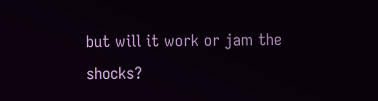but will it work or jam the shocks?